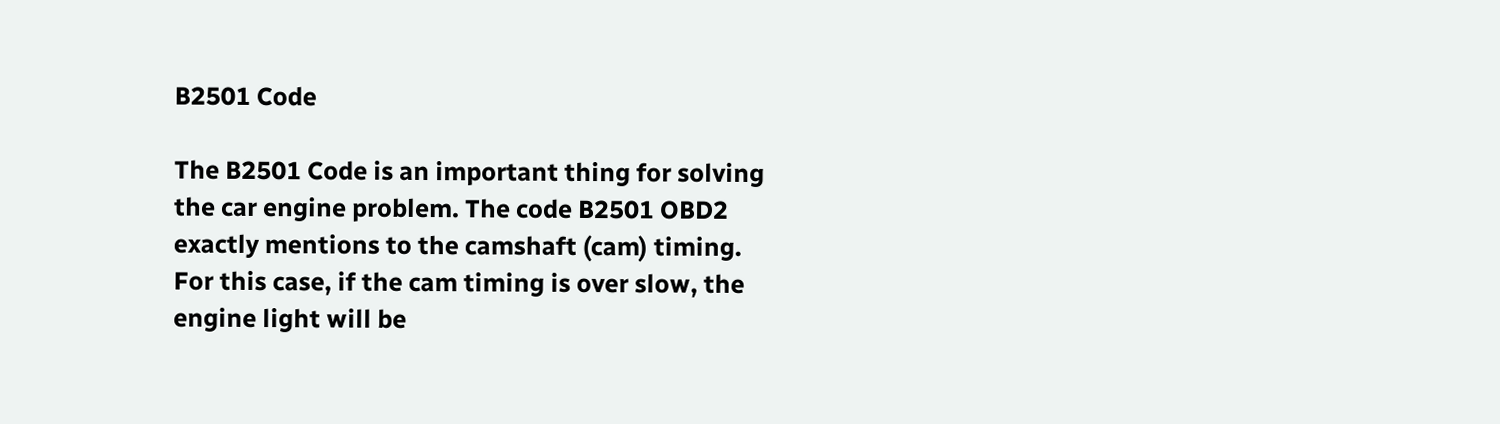B2501 Code

The B2501 Code is an important thing for solving the car engine problem. The code B2501 OBD2 exactly mentions to the camshaft (cam) timing. For this case, if the cam timing is over slow, the engine light will be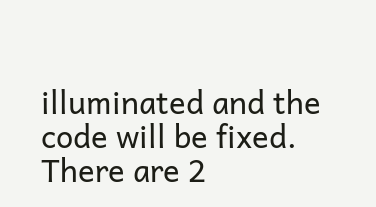illuminated and the code will be fixed. There are 2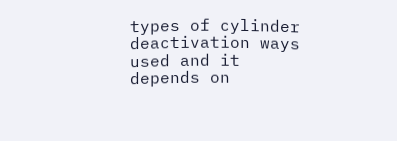types of cylinder deactivation ways used and it depends on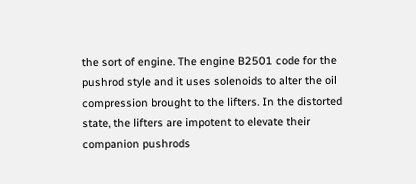the sort of engine. The engine B2501 code for the pushrod style and it uses solenoids to alter the oil compression brought to the lifters. In the distorted state, the lifters are impotent to elevate their companion pushrods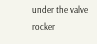under the valve rocker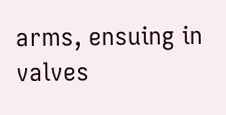arms, ensuing in valves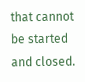that cannot be started and closed.